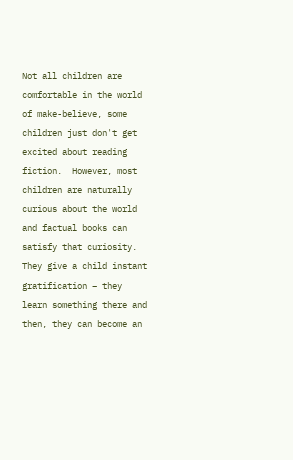Not all children are comfortable in the world of make-believe, some children just don't get excited about reading fiction.  However, most children are naturally curious about the world and factual books can satisfy that curiosity.  They give a child instant gratification – they learn something there and then, they can become an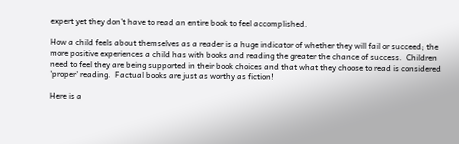expert yet they don’t have to read an entire book to feel accomplished.

How a child feels about themselves as a reader is a huge indicator of whether they will fail or succeed; the more positive experiences a child has with books and reading the greater the chance of success.  Children need to feel they are being supported in their book choices and that what they choose to read is considered 'proper' reading.  Factual books are just as worthy as fiction!

Here is a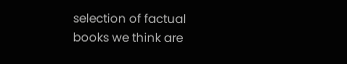selection of factual books we think are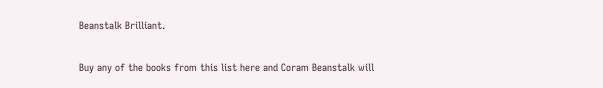Beanstalk Brilliant.

Buy any of the books from this list here and Coram Beanstalk will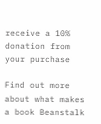receive a 10% donation from your purchase

Find out more about what makes a book Beanstalk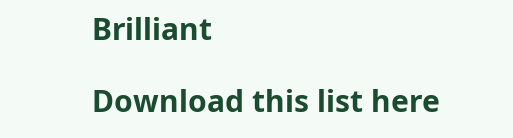Brilliant

Download this list here